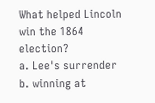What helped Lincoln win the 1864 election?
a. Lee's surrender
b. winning at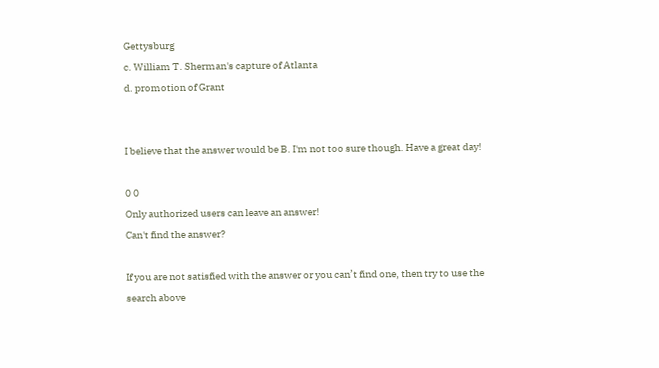Gettysburg
c. William T. Sherman's capture of Atlanta
d. promotion of Grant


I believe that the answer would be B. I'm not too sure though. Have a great day!

0 0
Only authorized users can leave an answer!
Can't find the answer?

If you are not satisfied with the answer or you can’t find one, then try to use the search above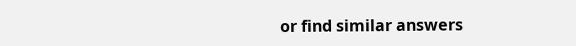or find similar answers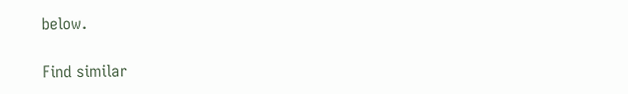below.

Find similar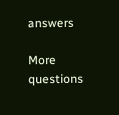answers

More questions